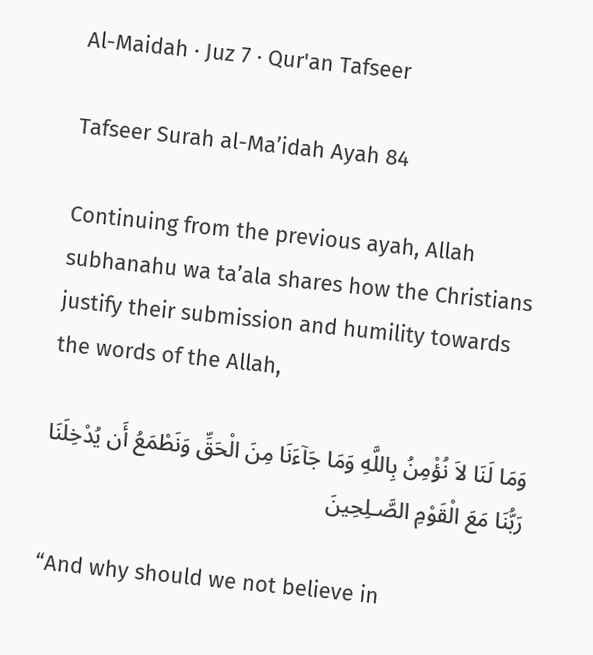Al-Maidah · Juz 7 · Qur'an Tafseer

Tafseer Surah al-Ma’idah Ayah 84

Continuing from the previous ayah, Allah subhanahu wa ta’ala shares how the Christians justify their submission and humility towards the words of the Allah,

وَمَا لَنَا لاَ نُؤْمِنُ بِاللَّهِ وَمَا جَآءَنَا مِنَ الْحَقِّ وَنَطْمَعُ أَن يُدْخِلَنَا رَبُّنَا مَعَ الْقَوْمِ الصَّـلِحِينَ

“And why should we not believe in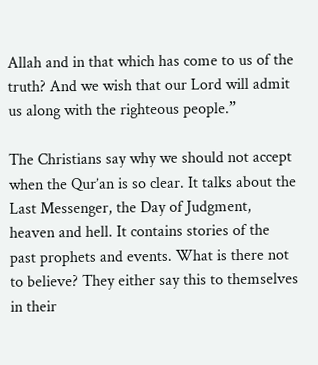Allah and in that which has come to us of the truth? And we wish that our Lord will admit us along with the righteous people.”

The Christians say why we should not accept when the Qur’an is so clear. It talks about the Last Messenger, the Day of Judgment, heaven and hell. It contains stories of the past prophets and events. What is there not to believe? They either say this to themselves in their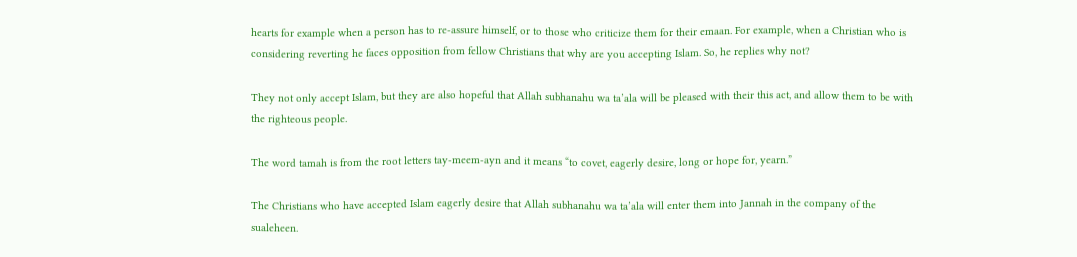hearts for example when a person has to re-assure himself, or to those who criticize them for their emaan. For example, when a Christian who is considering reverting he faces opposition from fellow Christians that why are you accepting Islam. So, he replies why not?

They not only accept Islam, but they are also hopeful that Allah subhanahu wa ta’ala will be pleased with their this act, and allow them to be with the righteous people.

The word tamah is from the root letters tay-meem-ayn and it means “to covet, eagerly desire, long or hope for, yearn.”

The Christians who have accepted Islam eagerly desire that Allah subhanahu wa ta’ala will enter them into Jannah in the company of the sualeheen.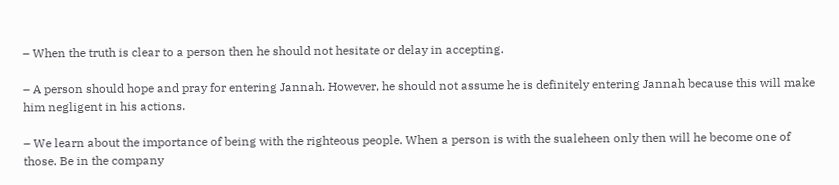– When the truth is clear to a person then he should not hesitate or delay in accepting.

– A person should hope and pray for entering Jannah. However, he should not assume he is definitely entering Jannah because this will make him negligent in his actions.

– We learn about the importance of being with the righteous people. When a person is with the sualeheen only then will he become one of those. Be in the company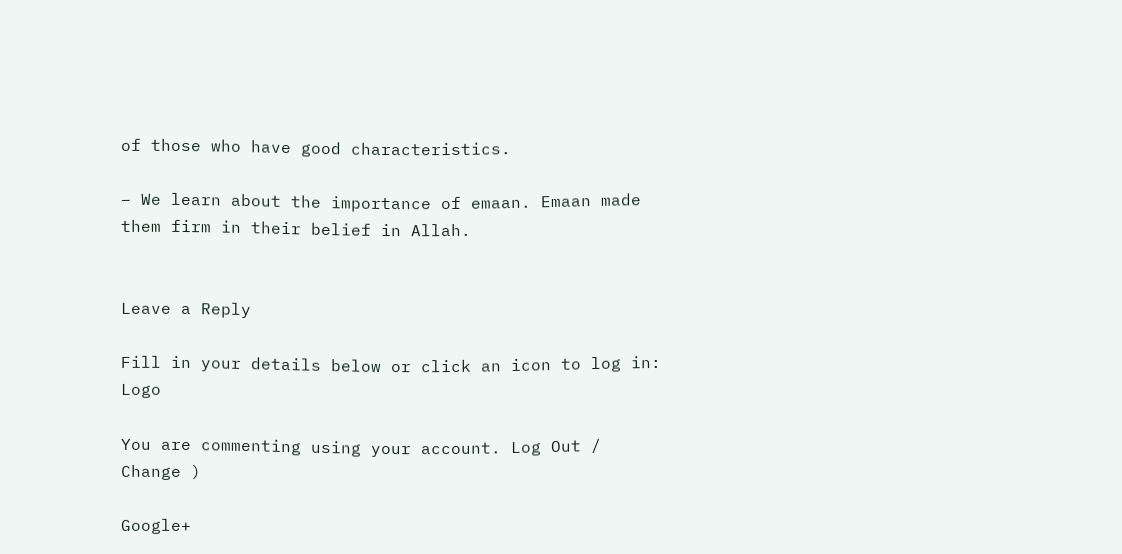of those who have good characteristics.

– We learn about the importance of emaan. Emaan made them firm in their belief in Allah.


Leave a Reply

Fill in your details below or click an icon to log in: Logo

You are commenting using your account. Log Out /  Change )

Google+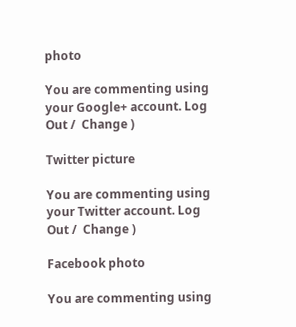photo

You are commenting using your Google+ account. Log Out /  Change )

Twitter picture

You are commenting using your Twitter account. Log Out /  Change )

Facebook photo

You are commenting using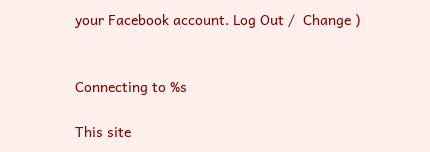your Facebook account. Log Out /  Change )


Connecting to %s

This site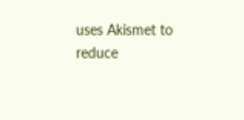uses Akismet to reduce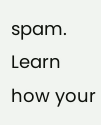spam. Learn how your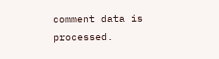comment data is processed.